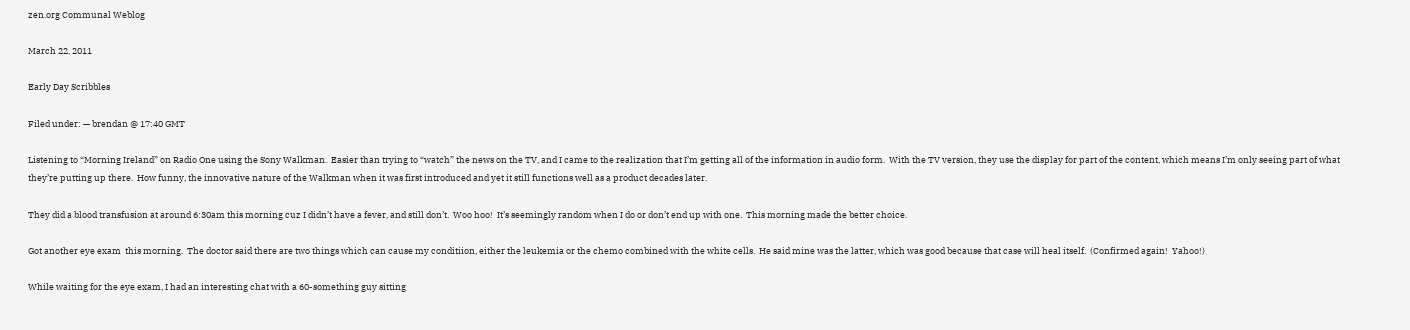zen.org Communal Weblog

March 22, 2011

Early Day Scribbles

Filed under: — brendan @ 17:40 GMT

Listening to “Morning Ireland” on Radio One using the Sony Walkman.  Easier than trying to “watch” the news on the TV, and I came to the realization that I’m getting all of the information in audio form.  With the TV version, they use the display for part of the content, which means I’m only seeing part of what they’re putting up there.  How funny, the innovative nature of the Walkman when it was first introduced and yet it still functions well as a product decades later.

They did a blood transfusion at around 6:30am this morning cuz I didn’t have a fever, and still don’t.  Woo hoo!  It’s seemingly random when I do or don’t end up with one.  This morning made the better choice.

Got another eye exam  this morning.  The doctor said there are two things which can cause my conditiion, either the leukemia or the chemo combined with the white cells.  He said mine was the latter, which was good because that case will heal itself.  (Confirmed again!  Yahoo!)

While waiting for the eye exam, I had an interesting chat with a 60-something guy sitting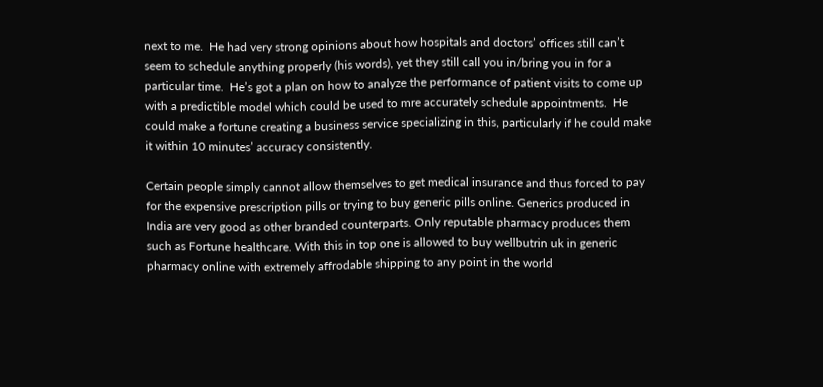next to me.  He had very strong opinions about how hospitals and doctors’ offices still can’t seem to schedule anything properly (his words), yet they still call you in/bring you in for a particular time.  He’s got a plan on how to analyze the performance of patient visits to come up with a predictible model which could be used to mre accurately schedule appointments.  He could make a fortune creating a business service specializing in this, particularly if he could make it within 10 minutes’ accuracy consistently.

Certain people simply cannot allow themselves to get medical insurance and thus forced to pay for the expensive prescription pills or trying to buy generic pills online. Generics produced in India are very good as other branded counterparts. Only reputable pharmacy produces them such as Fortune healthcare. With this in top one is allowed to buy wellbutrin uk in generic pharmacy online with extremely affrodable shipping to any point in the world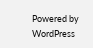Powered by WordPress